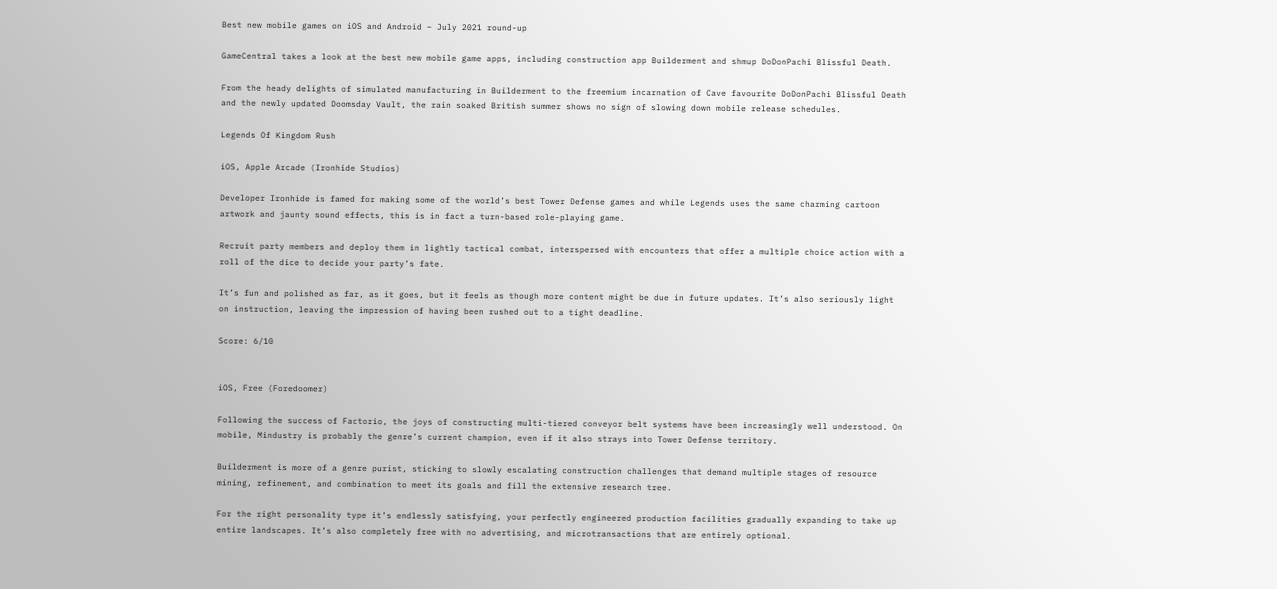Best new mobile games on iOS and Android – July 2021 round-up

GameCentral takes a look at the best new mobile game apps, including construction app Builderment and shmup DoDonPachi Blissful Death.

From the heady delights of simulated manufacturing in Builderment to the freemium incarnation of Cave favourite DoDonPachi Blissful Death and the newly updated Doomsday Vault, the rain soaked British summer shows no sign of slowing down mobile release schedules.

Legends Of Kingdom Rush

iOS, Apple Arcade (Ironhide Studios)

Developer Ironhide is famed for making some of the world’s best Tower Defense games and while Legends uses the same charming cartoon artwork and jaunty sound effects, this is in fact a turn-based role-playing game.

Recruit party members and deploy them in lightly tactical combat, interspersed with encounters that offer a multiple choice action with a roll of the dice to decide your party’s fate.

It’s fun and polished as far, as it goes, but it feels as though more content might be due in future updates. It’s also seriously light on instruction, leaving the impression of having been rushed out to a tight deadline.

Score: 6/10


iOS, Free (Foredoomer)

Following the success of Factorio, the joys of constructing multi-tiered conveyor belt systems have been increasingly well understood. On mobile, Mindustry is probably the genre’s current champion, even if it also strays into Tower Defense territory.

Builderment is more of a genre purist, sticking to slowly escalating construction challenges that demand multiple stages of resource mining, refinement, and combination to meet its goals and fill the extensive research tree.

For the right personality type it’s endlessly satisfying, your perfectly engineered production facilities gradually expanding to take up entire landscapes. It’s also completely free with no advertising, and microtransactions that are entirely optional.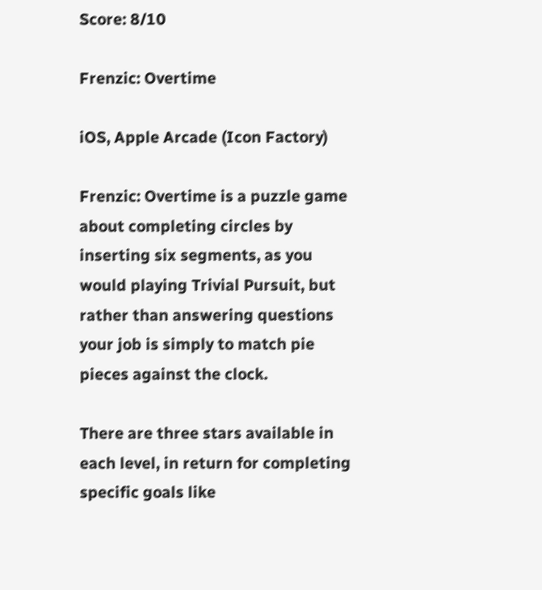Score: 8/10

Frenzic: Overtime

iOS, Apple Arcade (Icon Factory)

Frenzic: Overtime is a puzzle game about completing circles by inserting six segments, as you would playing Trivial Pursuit, but rather than answering questions your job is simply to match pie pieces against the clock.

There are three stars available in each level, in return for completing specific goals like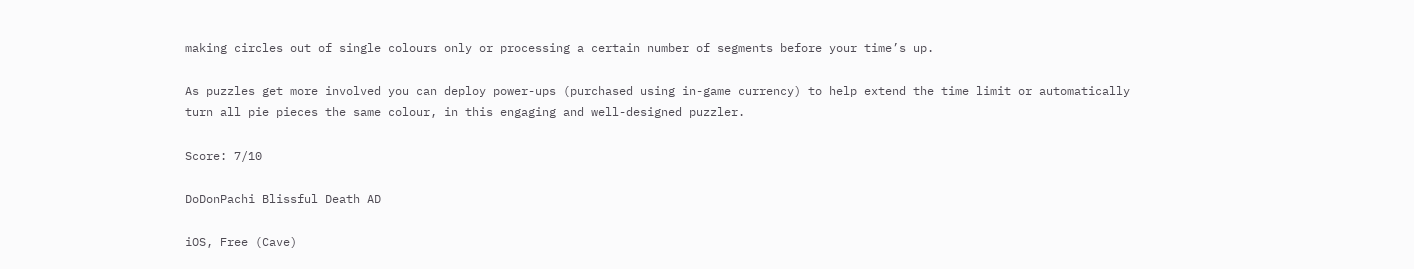making circles out of single colours only or processing a certain number of segments before your time’s up.

As puzzles get more involved you can deploy power-ups (purchased using in-game currency) to help extend the time limit or automatically turn all pie pieces the same colour, in this engaging and well-designed puzzler.

Score: 7/10

DoDonPachi Blissful Death AD

iOS, Free (Cave)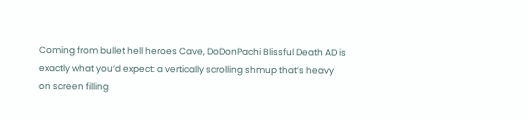Coming from bullet hell heroes Cave, DoDonPachi Blissful Death AD is exactly what you’d expect: a vertically scrolling shmup that’s heavy on screen filling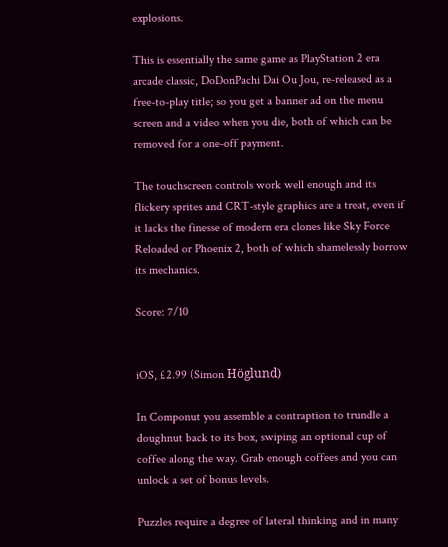explosions.

This is essentially the same game as PlayStation 2 era arcade classic, DoDonPachi Dai Ou Jou, re-released as a free-to-play title; so you get a banner ad on the menu screen and a video when you die, both of which can be removed for a one-off payment.

The touchscreen controls work well enough and its flickery sprites and CRT-style graphics are a treat, even if it lacks the finesse of modern era clones like Sky Force Reloaded or Phoenix 2, both of which shamelessly borrow its mechanics.

Score: 7/10


iOS, £2.99 (Simon Höglund)

In Componut you assemble a contraption to trundle a doughnut back to its box, swiping an optional cup of coffee along the way. Grab enough coffees and you can unlock a set of bonus levels.

Puzzles require a degree of lateral thinking and in many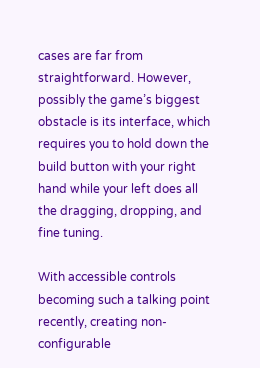cases are far from straightforward. However, possibly the game’s biggest obstacle is its interface, which requires you to hold down the build button with your right hand while your left does all the dragging, dropping, and fine tuning.

With accessible controls becoming such a talking point recently, creating non-configurable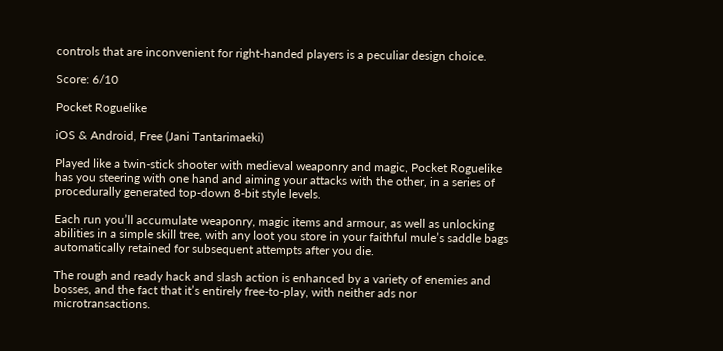controls that are inconvenient for right-handed players is a peculiar design choice.

Score: 6/10

Pocket Roguelike

iOS & Android, Free (Jani Tantarimaeki)

Played like a twin-stick shooter with medieval weaponry and magic, Pocket Roguelike has you steering with one hand and aiming your attacks with the other, in a series of procedurally generated top-down 8-bit style levels.

Each run you’ll accumulate weaponry, magic items and armour, as well as unlocking abilities in a simple skill tree, with any loot you store in your faithful mule’s saddle bags automatically retained for subsequent attempts after you die.

The rough and ready hack and slash action is enhanced by a variety of enemies and bosses, and the fact that it’s entirely free-to-play, with neither ads nor microtransactions.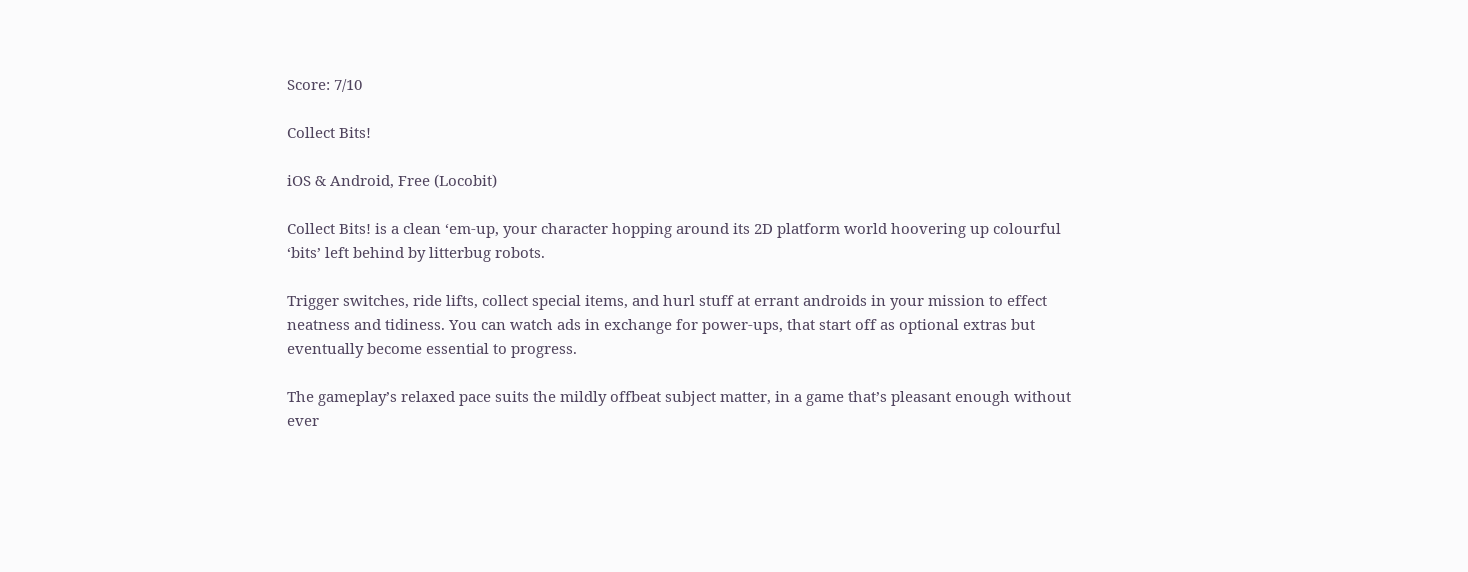Score: 7/10

Collect Bits!

iOS & Android, Free (Locobit)

Collect Bits! is a clean ‘em-up, your character hopping around its 2D platform world hoovering up colourful ‘bits’ left behind by litterbug robots.

Trigger switches, ride lifts, collect special items, and hurl stuff at errant androids in your mission to effect neatness and tidiness. You can watch ads in exchange for power-ups, that start off as optional extras but eventually become essential to progress.

The gameplay’s relaxed pace suits the mildly offbeat subject matter, in a game that’s pleasant enough without ever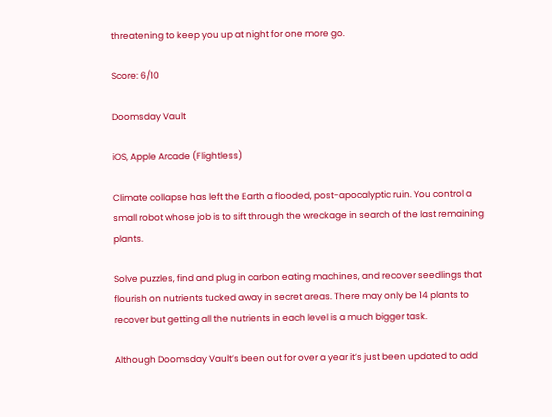threatening to keep you up at night for one more go.

Score: 6/10

Doomsday Vault

iOS, Apple Arcade (Flightless)

Climate collapse has left the Earth a flooded, post-apocalyptic ruin. You control a small robot whose job is to sift through the wreckage in search of the last remaining plants.

Solve puzzles, find and plug in carbon eating machines, and recover seedlings that flourish on nutrients tucked away in secret areas. There may only be 14 plants to recover but getting all the nutrients in each level is a much bigger task.

Although Doomsday Vault’s been out for over a year it’s just been updated to add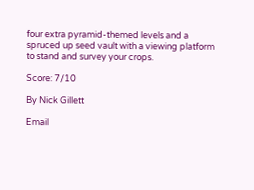four extra pyramid-themed levels and a spruced up seed vault with a viewing platform to stand and survey your crops.

Score: 7/10

By Nick Gillett

Email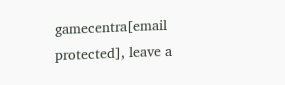gamecentra[email protected], leave a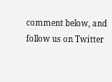comment below, and follow us on Twitter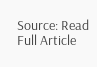Source: Read Full Article